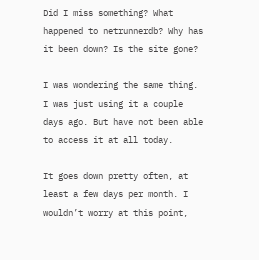Did I miss something? What happened to netrunnerdb? Why has it been down? Is the site gone?

I was wondering the same thing. I was just using it a couple days ago. But have not been able to access it at all today.

It goes down pretty often, at least a few days per month. I wouldn’t worry at this point,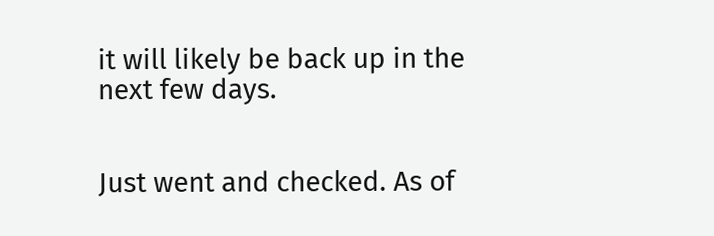it will likely be back up in the next few days.


Just went and checked. As of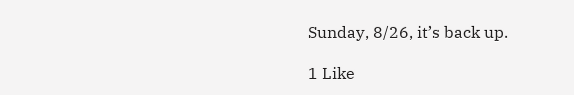Sunday, 8/26, it’s back up.

1 Like